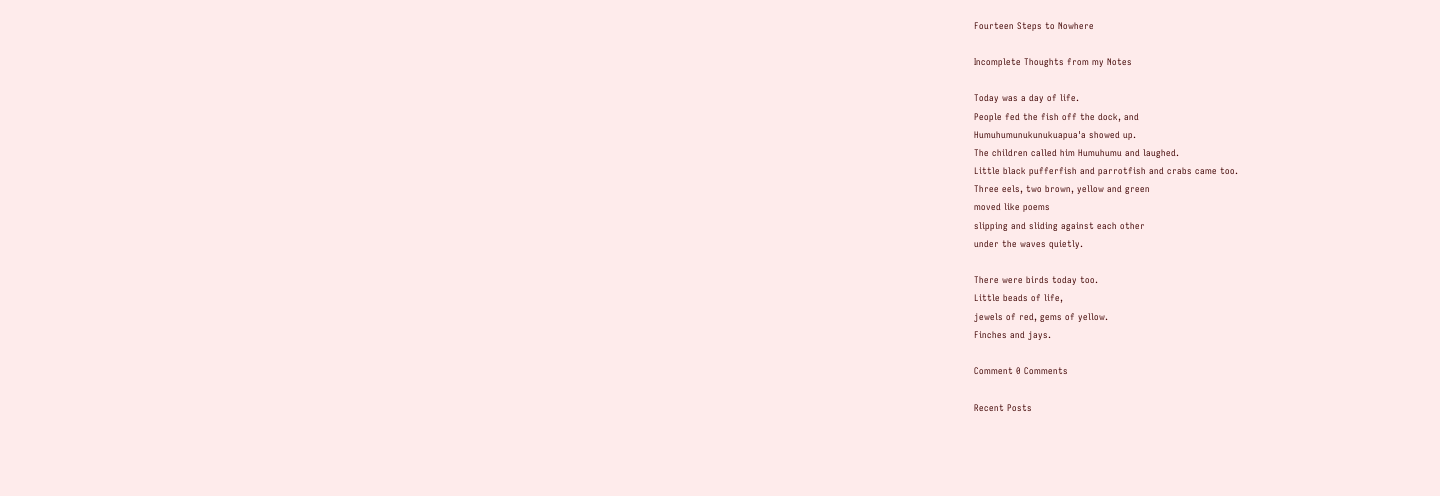Fourteen Steps to Nowhere

Incomplete Thoughts from my Notes

Today was a day of life.
People fed the fish off the dock, and
Humuhumunukunukuapua'a showed up.
The children called him Humuhumu and laughed.
Little black pufferfish and parrotfish and crabs came too.
Three eels, two brown, yellow and green
moved like poems
slipping and sliding against each other
under the waves quietly.

There were birds today too.
Little beads of life,
jewels of red, gems of yellow.
Finches and jays.

Comment 0 Comments

Recent Posts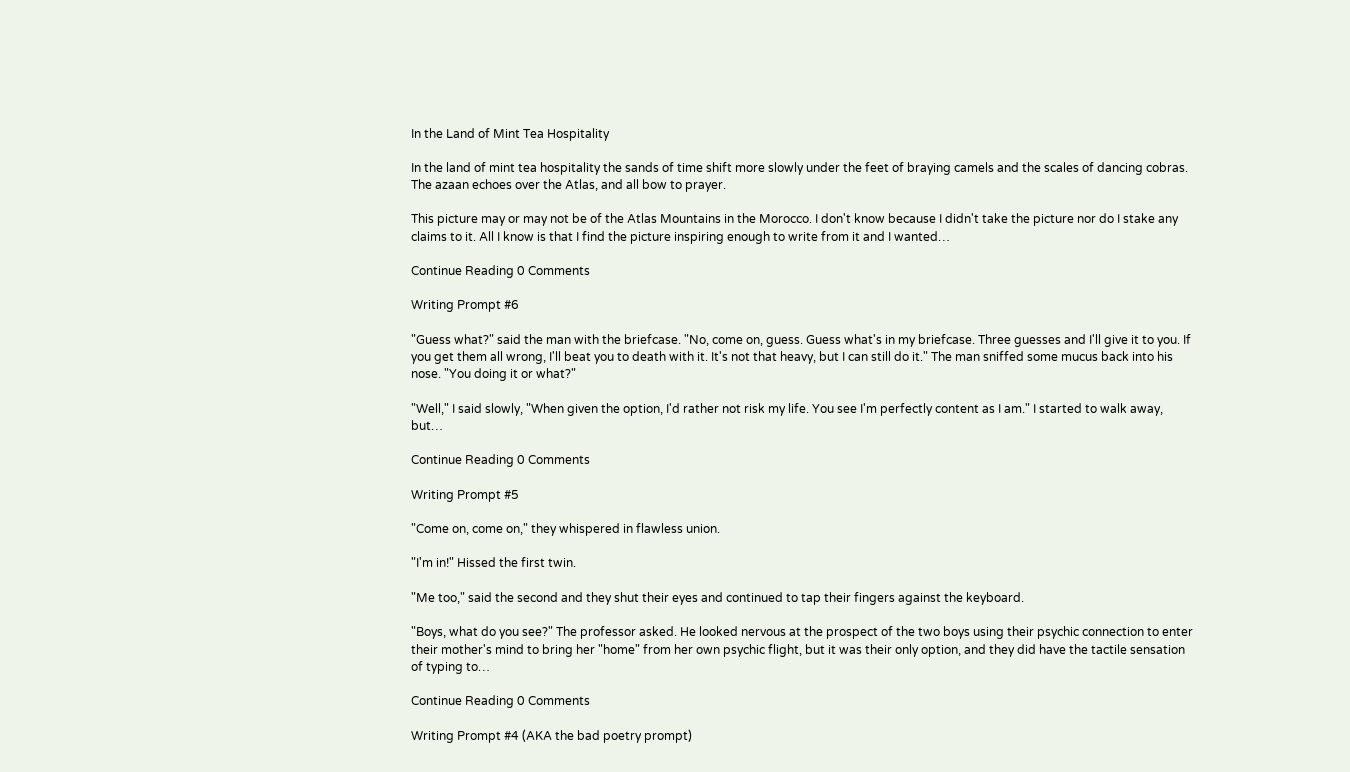In the Land of Mint Tea Hospitality

In the land of mint tea hospitality the sands of time shift more slowly under the feet of braying camels and the scales of dancing cobras. The azaan echoes over the Atlas, and all bow to prayer.

This picture may or may not be of the Atlas Mountains in the Morocco. I don't know because I didn't take the picture nor do I stake any claims to it. All I know is that I find the picture inspiring enough to write from it and I wanted…

Continue Reading 0 Comments

Writing Prompt #6

"Guess what?" said the man with the briefcase. "No, come on, guess. Guess what's in my briefcase. Three guesses and I'll give it to you. If you get them all wrong, I'll beat you to death with it. It's not that heavy, but I can still do it." The man sniffed some mucus back into his nose. "You doing it or what?"

"Well," I said slowly, "When given the option, I'd rather not risk my life. You see I'm perfectly content as I am." I started to walk away, but…

Continue Reading 0 Comments

Writing Prompt #5

"Come on, come on," they whispered in flawless union.

"I'm in!" Hissed the first twin.

"Me too," said the second and they shut their eyes and continued to tap their fingers against the keyboard.

"Boys, what do you see?" The professor asked. He looked nervous at the prospect of the two boys using their psychic connection to enter their mother's mind to bring her "home" from her own psychic flight, but it was their only option, and they did have the tactile sensation of typing to…

Continue Reading 0 Comments

Writing Prompt #4 (AKA the bad poetry prompt)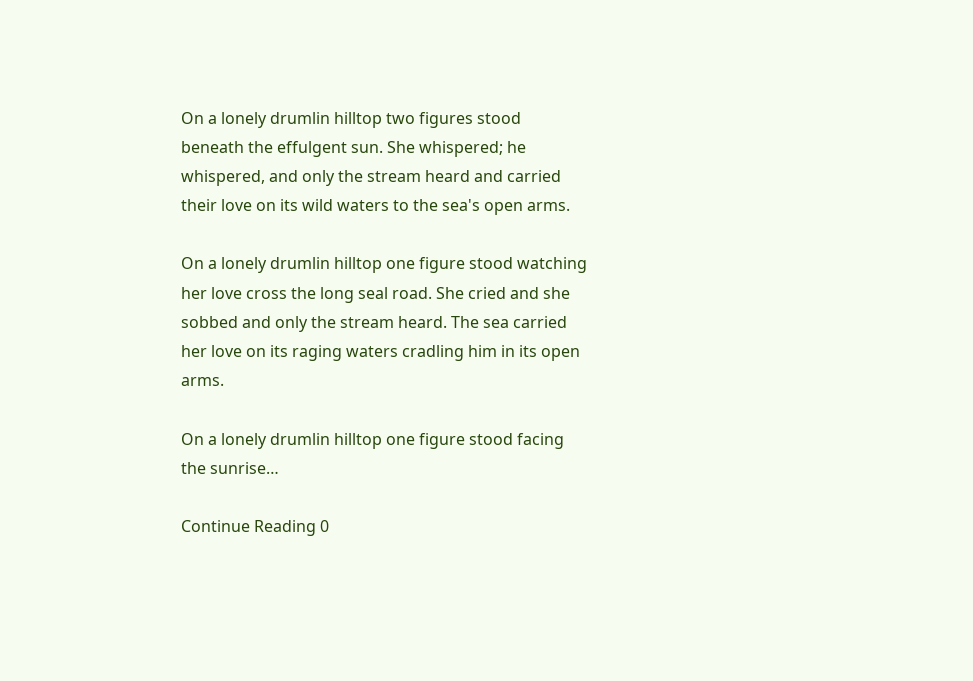On a lonely drumlin hilltop two figures stood beneath the effulgent sun. She whispered; he whispered, and only the stream heard and carried their love on its wild waters to the sea's open arms.

On a lonely drumlin hilltop one figure stood watching her love cross the long seal road. She cried and she sobbed and only the stream heard. The sea carried her love on its raging waters cradling him in its open arms.

On a lonely drumlin hilltop one figure stood facing the sunrise…

Continue Reading 0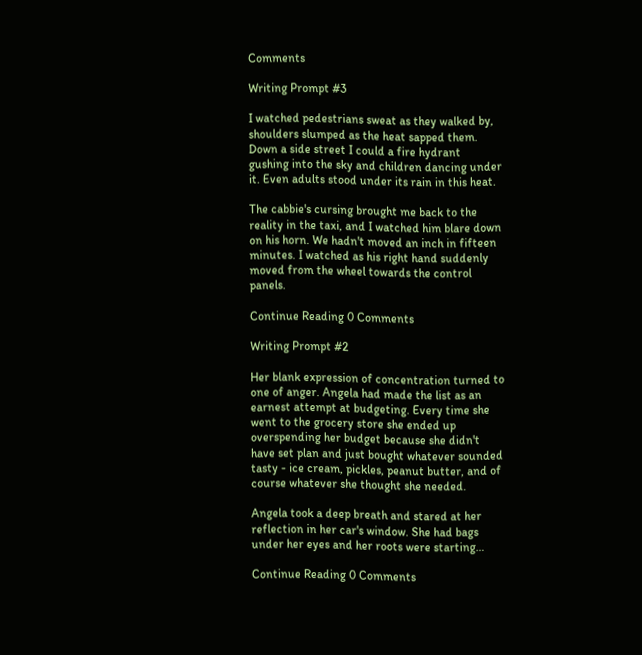Comments

Writing Prompt #3

I watched pedestrians sweat as they walked by, shoulders slumped as the heat sapped them. Down a side street I could a fire hydrant gushing into the sky and children dancing under it. Even adults stood under its rain in this heat.

The cabbie's cursing brought me back to the reality in the taxi, and I watched him blare down on his horn. We hadn't moved an inch in fifteen minutes. I watched as his right hand suddenly moved from the wheel towards the control panels.

Continue Reading 0 Comments

Writing Prompt #2

Her blank expression of concentration turned to one of anger. Angela had made the list as an earnest attempt at budgeting. Every time she went to the grocery store she ended up overspending her budget because she didn't have set plan and just bought whatever sounded tasty - ice cream, pickles, peanut butter, and of course whatever she thought she needed.

Angela took a deep breath and stared at her reflection in her car's window. She had bags under her eyes and her roots were starting…

Continue Reading 0 Comments